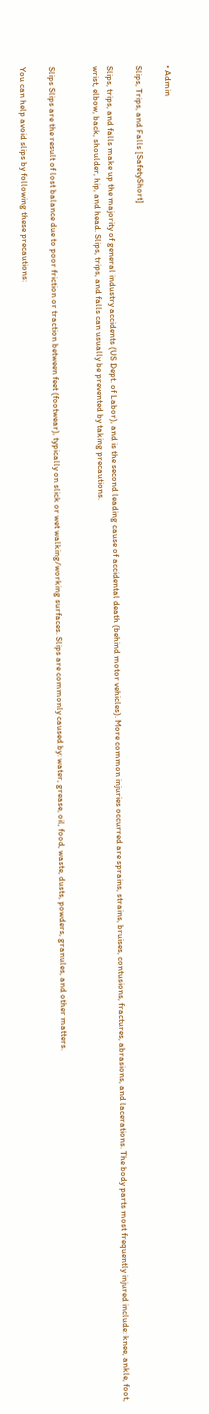• Admin

Slips, Trips, and Falls [SafetyShort]

Slips, trips, and falls make up the majority of general industry accidents (US Dept. of Labor), and is the second leading cause of accidental death (behind motor vehicles). More common injuries occurred are sprains, strains, bruises, contusions, fractures, abrasions, and lacerations. The body parts most frequently injured include: knee, ankle, foot, wrist, elbow, back, shoulder, hip, and head. Slips, trips, and falls can usually be prevented by taking precautions.


Slips Slips are the result of lost balance due to poor friction or traction between feet (footwear), typically on slick or wet walking/working surfaces. Slips are commonly caused by: water, grease, oil, food, waste, dusts, powders, granules, and other matters.

You can help avoid slips by following these precautions: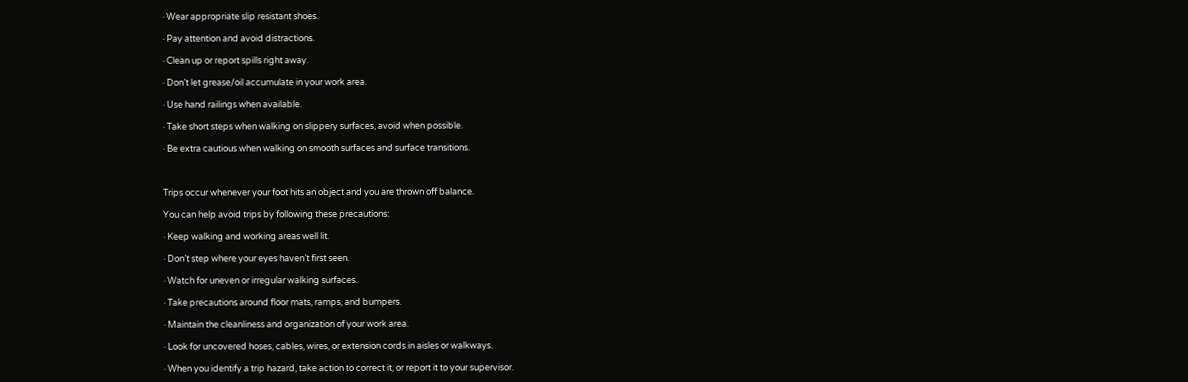· Wear appropriate slip resistant shoes.

· Pay attention and avoid distractions.

· Clean up or report spills right away.

· Don’t let grease/oil accumulate in your work area.

· Use hand railings when available.

· Take short steps when walking on slippery surfaces, avoid when possible.

· Be extra cautious when walking on smooth surfaces and surface transitions.



Trips occur whenever your foot hits an object and you are thrown off balance.

You can help avoid trips by following these precautions:

· Keep walking and working areas well lit.

· Don’t step where your eyes haven’t first seen.

· Watch for uneven or irregular walking surfaces.

· Take precautions around floor mats, ramps, and bumpers.

· Maintain the cleanliness and organization of your work area.

· Look for uncovered hoses, cables, wires, or extension cords in aisles or walkways.

· When you identify a trip hazard, take action to correct it, or report it to your supervisor.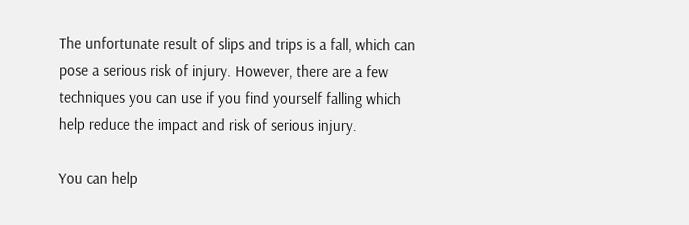The unfortunate result of slips and trips is a fall, which can pose a serious risk of injury. However, there are a few techniques you can use if you find yourself falling which help reduce the impact and risk of serious injury.

You can help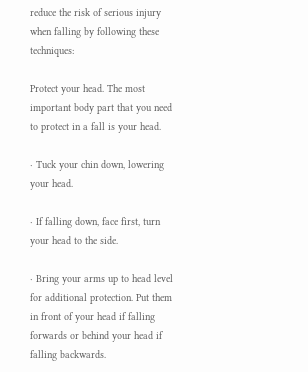reduce the risk of serious injury when falling by following these techniques:

Protect your head. The most important body part that you need to protect in a fall is your head.

· Tuck your chin down, lowering your head.

· If falling down, face first, turn your head to the side.

· Bring your arms up to head level for additional protection. Put them in front of your head if falling forwards or behind your head if falling backwards.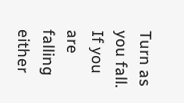Turn as you fall. If you are falling either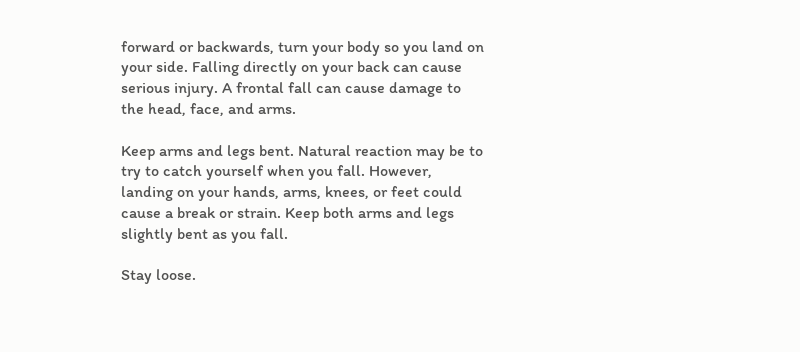forward or backwards, turn your body so you land on your side. Falling directly on your back can cause serious injury. A frontal fall can cause damage to the head, face, and arms.

Keep arms and legs bent. Natural reaction may be to try to catch yourself when you fall. However, landing on your hands, arms, knees, or feet could cause a break or strain. Keep both arms and legs slightly bent as you fall.

Stay loose.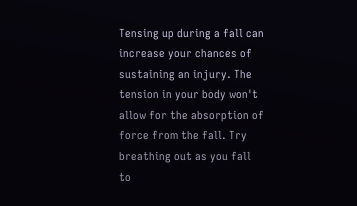Tensing up during a fall can increase your chances of sustaining an injury. The tension in your body won't allow for the absorption of force from the fall. Try breathing out as you fall to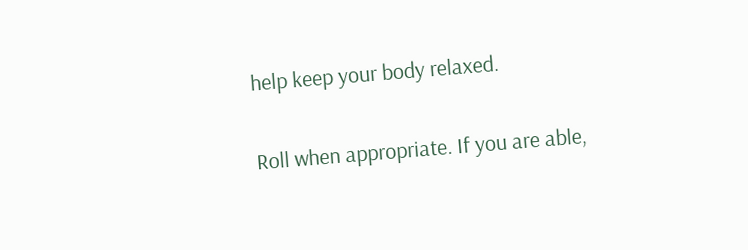help keep your body relaxed.

Roll when appropriate. If you are able,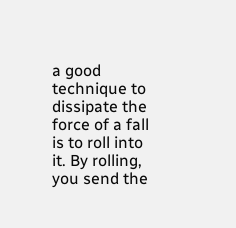a good technique to dissipate the force of a fall is to roll into it. By rolling, you send the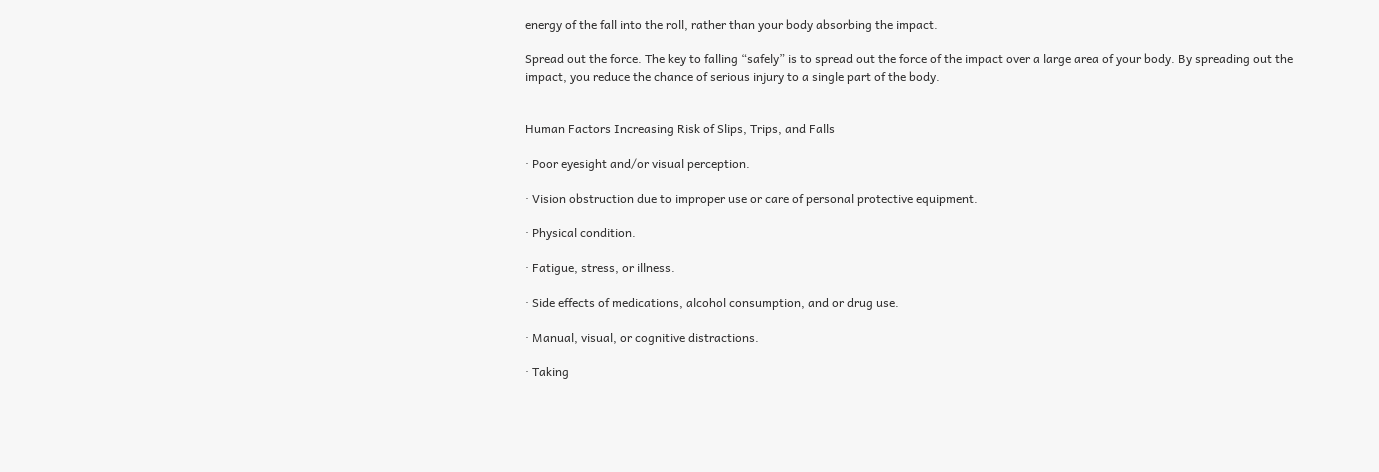energy of the fall into the roll, rather than your body absorbing the impact.

Spread out the force. The key to falling “safely” is to spread out the force of the impact over a large area of your body. By spreading out the impact, you reduce the chance of serious injury to a single part of the body.


Human Factors Increasing Risk of Slips, Trips, and Falls

· Poor eyesight and/or visual perception.

· Vision obstruction due to improper use or care of personal protective equipment.

· Physical condition.

· Fatigue, stress, or illness.

· Side effects of medications, alcohol consumption, and or drug use.

· Manual, visual, or cognitive distractions.

· Taking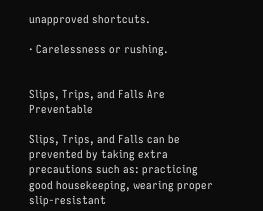unapproved shortcuts.

· Carelessness or rushing.


Slips, Trips, and Falls Are Preventable

Slips, Trips, and Falls can be prevented by taking extra precautions such as: practicing good housekeeping, wearing proper slip-resistant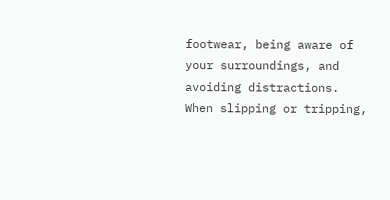footwear, being aware of your surroundings, and avoiding distractions. When slipping or tripping,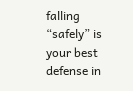falling “safely” is your best defense in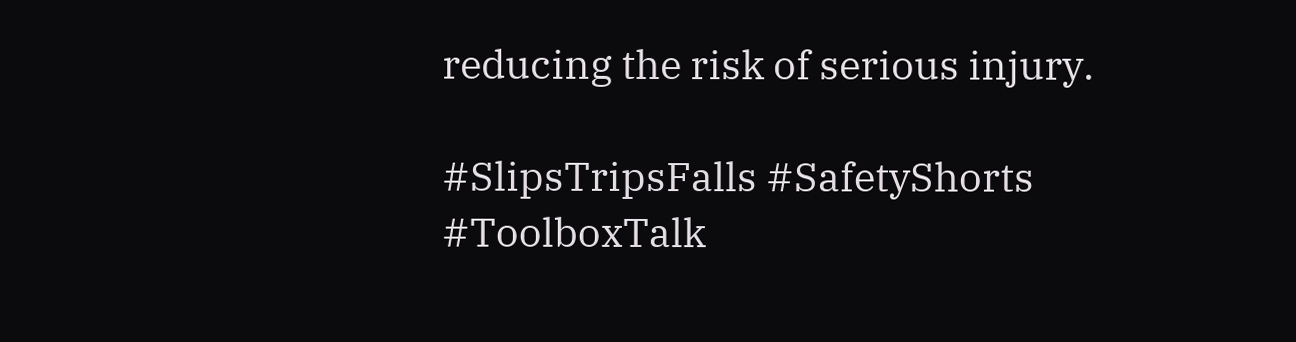reducing the risk of serious injury.

#SlipsTripsFalls #SafetyShorts #ToolboxTalk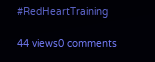#RedHeartTraining

44 views0 comments